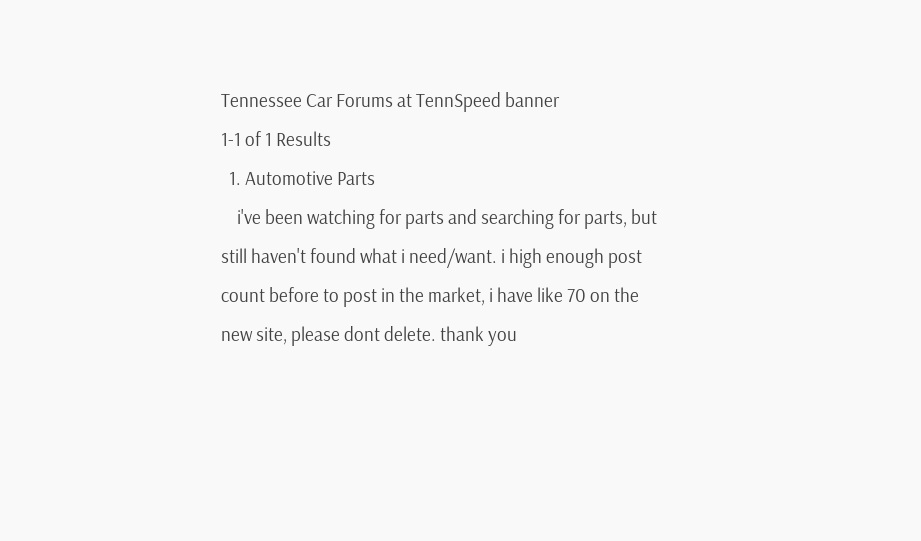Tennessee Car Forums at TennSpeed banner
1-1 of 1 Results
  1. Automotive Parts
    i've been watching for parts and searching for parts, but still haven't found what i need/want. i high enough post count before to post in the market, i have like 70 on the new site, please dont delete. thank you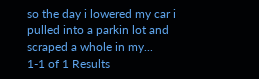so the day i lowered my car i pulled into a parkin lot and scraped a whole in my...
1-1 of 1 Results